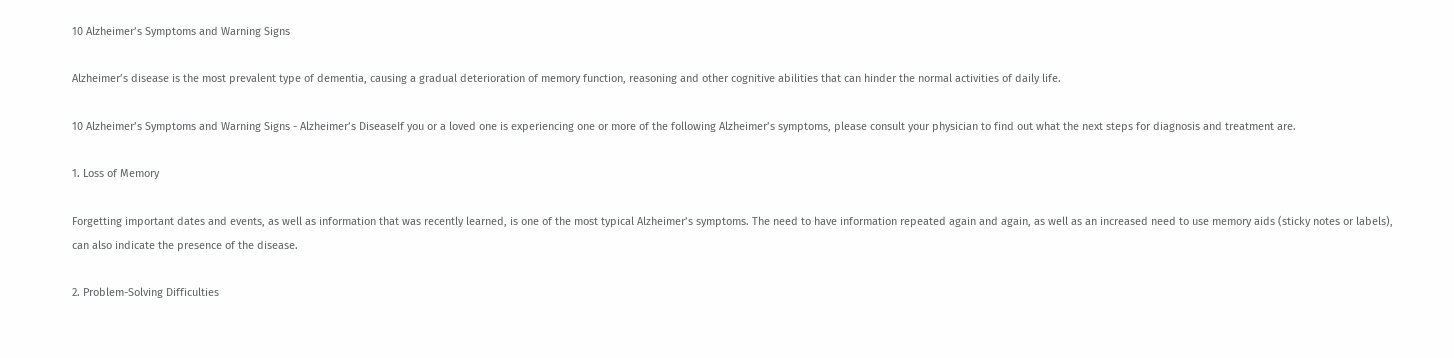10 Alzheimer’s Symptoms and Warning Signs

Alzheimer’s disease is the most prevalent type of dementia, causing a gradual deterioration of memory function, reasoning and other cognitive abilities that can hinder the normal activities of daily life.

10 Alzheimer’s Symptoms and Warning Signs - Alzheimer’s DiseaseIf you or a loved one is experiencing one or more of the following Alzheimer’s symptoms, please consult your physician to find out what the next steps for diagnosis and treatment are.

1. Loss of Memory

Forgetting important dates and events, as well as information that was recently learned, is one of the most typical Alzheimer’s symptoms. The need to have information repeated again and again, as well as an increased need to use memory aids (sticky notes or labels), can also indicate the presence of the disease.

2. Problem-Solving Difficulties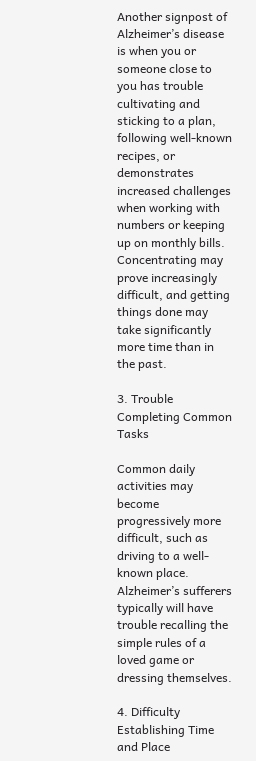Another signpost of Alzheimer’s disease is when you or someone close to you has trouble cultivating and sticking to a plan, following well-known recipes, or demonstrates increased challenges when working with numbers or keeping up on monthly bills. Concentrating may prove increasingly difficult, and getting things done may take significantly more time than in the past.

3. Trouble Completing Common Tasks

Common daily activities may become progressively more difficult, such as driving to a well-known place. Alzheimer’s sufferers typically will have trouble recalling the simple rules of a loved game or dressing themselves.

4. Difficulty Establishing Time and Place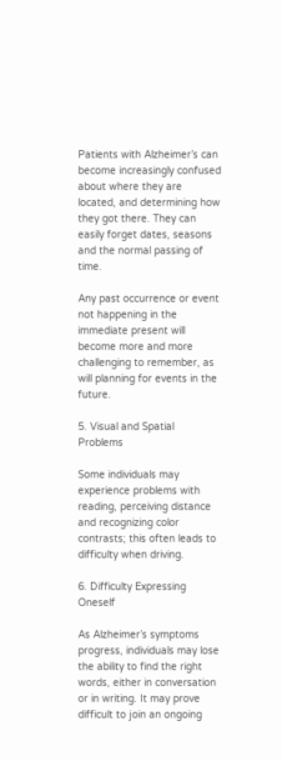Patients with Alzheimer’s can become increasingly confused about where they are located, and determining how they got there. They can easily forget dates, seasons and the normal passing of time.

Any past occurrence or event not happening in the immediate present will become more and more challenging to remember, as will planning for events in the future.

5. Visual and Spatial Problems

Some individuals may experience problems with reading, perceiving distance and recognizing color contrasts; this often leads to difficulty when driving.

6. Difficulty Expressing Oneself

As Alzheimer’s symptoms progress, individuals may lose the ability to find the right words, either in conversation or in writing. It may prove difficult to join an ongoing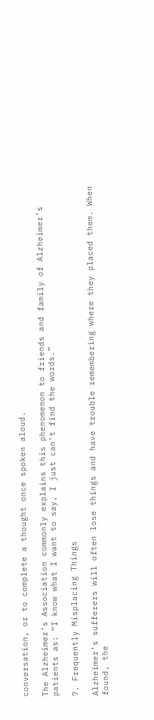conversation, or to complete a thought once spoken aloud.

The Alzheimer’s Association commonly explains this phenomenon to friends and family of Alzheimer’s patients as: “I know what I want to say, I just can’t find the words.”

7. Frequently Misplacing Things

Alzheimer’s sufferers will often lose things and have trouble remembering where they placed them. When found, the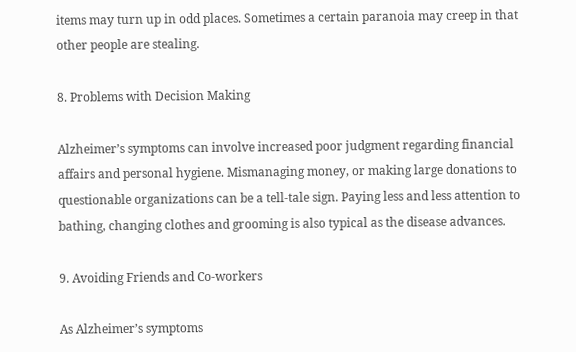items may turn up in odd places. Sometimes a certain paranoia may creep in that other people are stealing.

8. Problems with Decision Making

Alzheimer’s symptoms can involve increased poor judgment regarding financial affairs and personal hygiene. Mismanaging money, or making large donations to questionable organizations can be a tell-tale sign. Paying less and less attention to bathing, changing clothes and grooming is also typical as the disease advances.

9. Avoiding Friends and Co-workers

As Alzheimer’s symptoms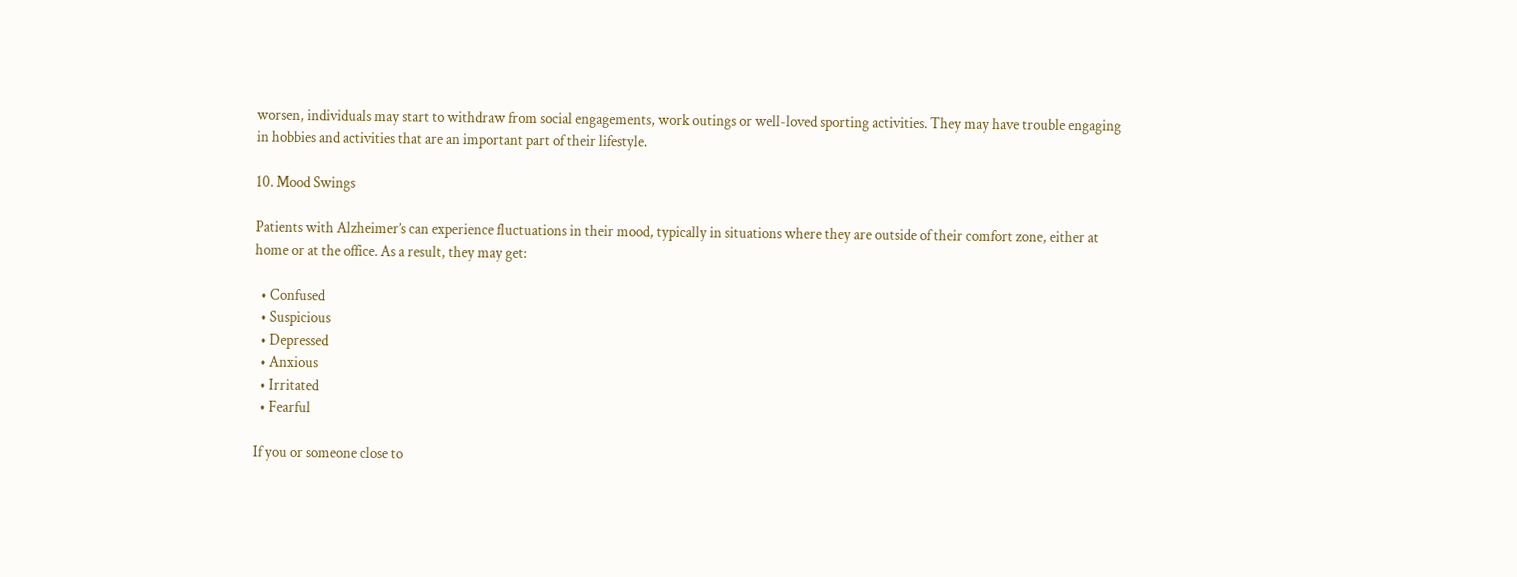worsen, individuals may start to withdraw from social engagements, work outings or well-loved sporting activities. They may have trouble engaging in hobbies and activities that are an important part of their lifestyle.

10. Mood Swings

Patients with Alzheimer’s can experience fluctuations in their mood, typically in situations where they are outside of their comfort zone, either at home or at the office. As a result, they may get:

  • Confused
  • Suspicious
  • Depressed
  • Anxious
  • Irritated
  • Fearful

If you or someone close to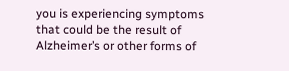you is experiencing symptoms that could be the result of Alzheimer’s or other forms of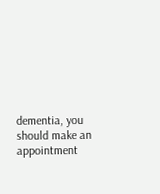dementia, you should make an appointment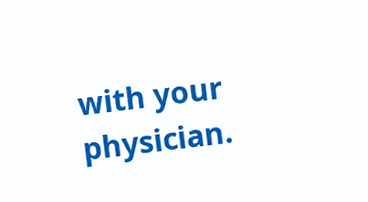with your physician.